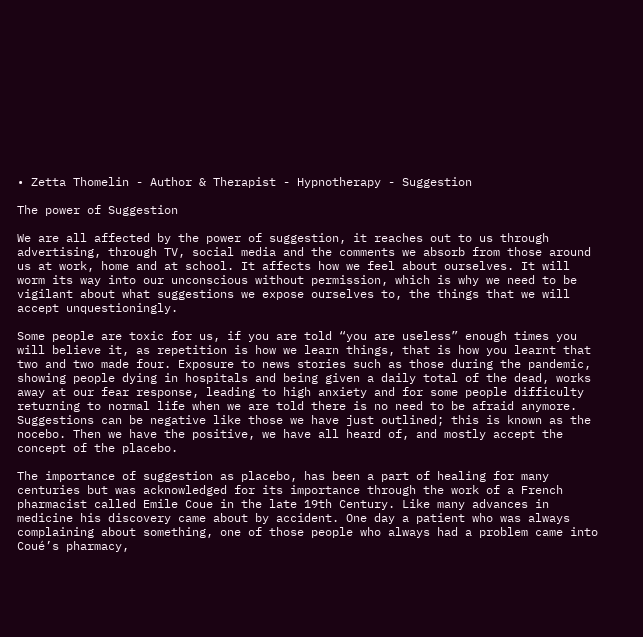• Zetta Thomelin - Author & Therapist - Hypnotherapy - Suggestion

The power of Suggestion

We are all affected by the power of suggestion, it reaches out to us through advertising, through TV, social media and the comments we absorb from those around us at work, home and at school. It affects how we feel about ourselves. It will worm its way into our unconscious without permission, which is why we need to be vigilant about what suggestions we expose ourselves to, the things that we will accept unquestioningly.

Some people are toxic for us, if you are told “you are useless” enough times you will believe it, as repetition is how we learn things, that is how you learnt that two and two made four. Exposure to news stories such as those during the pandemic, showing people dying in hospitals and being given a daily total of the dead, works away at our fear response, leading to high anxiety and for some people difficulty returning to normal life when we are told there is no need to be afraid anymore. Suggestions can be negative like those we have just outlined; this is known as the nocebo. Then we have the positive, we have all heard of, and mostly accept the concept of the placebo.

The importance of suggestion as placebo, has been a part of healing for many centuries but was acknowledged for its importance through the work of a French pharmacist called Emile Coue in the late 19th Century. Like many advances in medicine his discovery came about by accident. One day a patient who was always complaining about something, one of those people who always had a problem came into Coué’s pharmacy,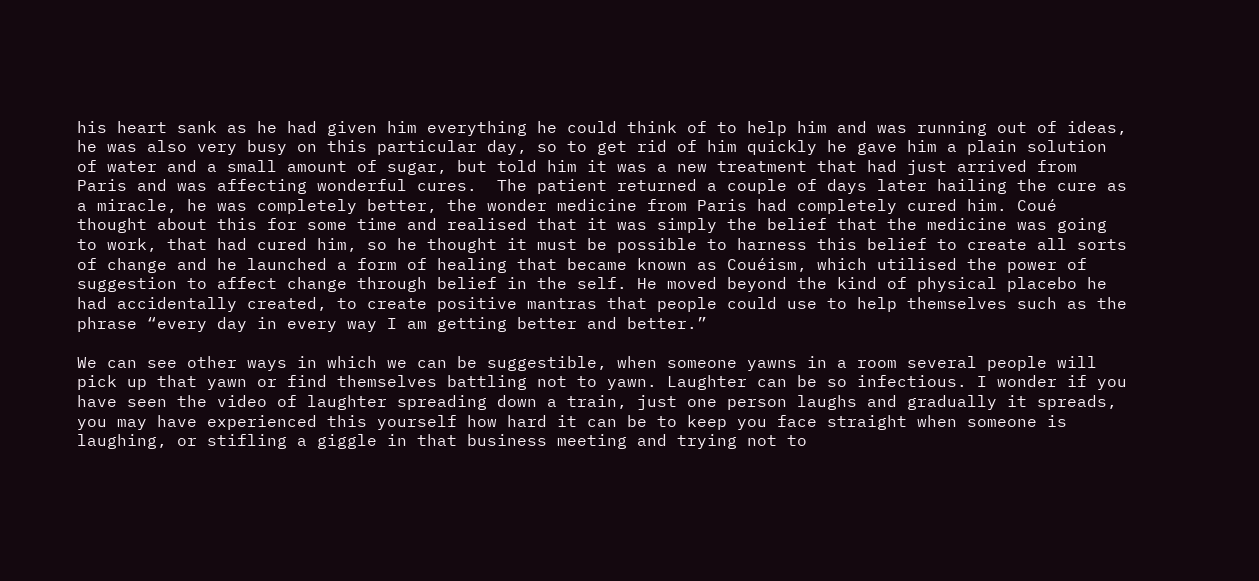his heart sank as he had given him everything he could think of to help him and was running out of ideas, he was also very busy on this particular day, so to get rid of him quickly he gave him a plain solution of water and a small amount of sugar, but told him it was a new treatment that had just arrived from Paris and was affecting wonderful cures.  The patient returned a couple of days later hailing the cure as a miracle, he was completely better, the wonder medicine from Paris had completely cured him. Coué thought about this for some time and realised that it was simply the belief that the medicine was going to work, that had cured him, so he thought it must be possible to harness this belief to create all sorts of change and he launched a form of healing that became known as Couéism, which utilised the power of suggestion to affect change through belief in the self. He moved beyond the kind of physical placebo he had accidentally created, to create positive mantras that people could use to help themselves such as the phrase “every day in every way I am getting better and better.”

We can see other ways in which we can be suggestible, when someone yawns in a room several people will pick up that yawn or find themselves battling not to yawn. Laughter can be so infectious. I wonder if you have seen the video of laughter spreading down a train, just one person laughs and gradually it spreads, you may have experienced this yourself how hard it can be to keep you face straight when someone is laughing, or stifling a giggle in that business meeting and trying not to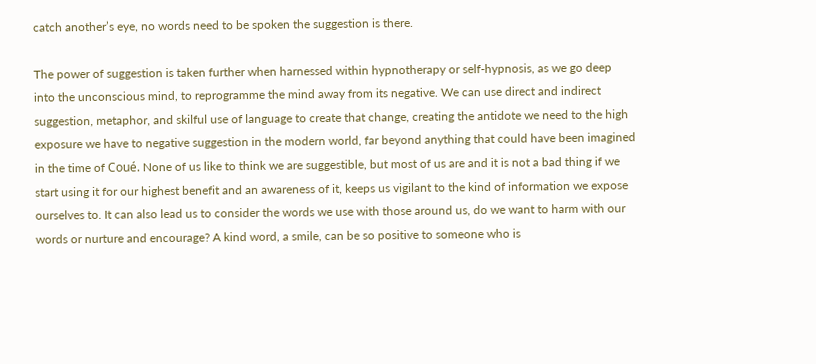catch another’s eye, no words need to be spoken the suggestion is there.

The power of suggestion is taken further when harnessed within hypnotherapy or self-hypnosis, as we go deep into the unconscious mind, to reprogramme the mind away from its negative. We can use direct and indirect suggestion, metaphor, and skilful use of language to create that change, creating the antidote we need to the high exposure we have to negative suggestion in the modern world, far beyond anything that could have been imagined in the time of Coué. None of us like to think we are suggestible, but most of us are and it is not a bad thing if we start using it for our highest benefit and an awareness of it, keeps us vigilant to the kind of information we expose ourselves to. It can also lead us to consider the words we use with those around us, do we want to harm with our words or nurture and encourage? A kind word, a smile, can be so positive to someone who is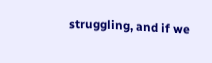struggling, and if we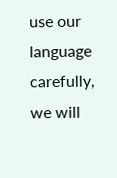use our language carefully, we will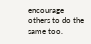encourage others to do the same too.